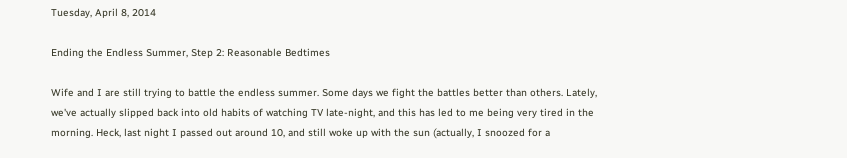Tuesday, April 8, 2014

Ending the Endless Summer, Step 2: Reasonable Bedtimes

Wife and I are still trying to battle the endless summer. Some days we fight the battles better than others. Lately, we've actually slipped back into old habits of watching TV late-night, and this has led to me being very tired in the morning. Heck, last night I passed out around 10, and still woke up with the sun (actually, I snoozed for a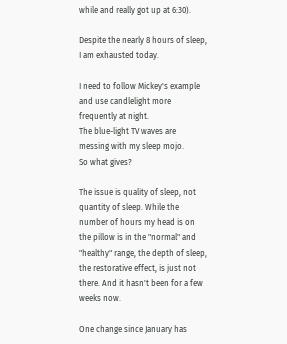while and really got up at 6:30).

Despite the nearly 8 hours of sleep, I am exhausted today.

I need to follow Mickey's example and use candlelight more frequently at night.
The blue-light TV waves are messing with my sleep mojo.
So what gives?

The issue is quality of sleep, not quantity of sleep. While the number of hours my head is on the pillow is in the "normal" and "healthy" range, the depth of sleep, the restorative effect, is just not there. And it hasn't been for a few weeks now.

One change since January has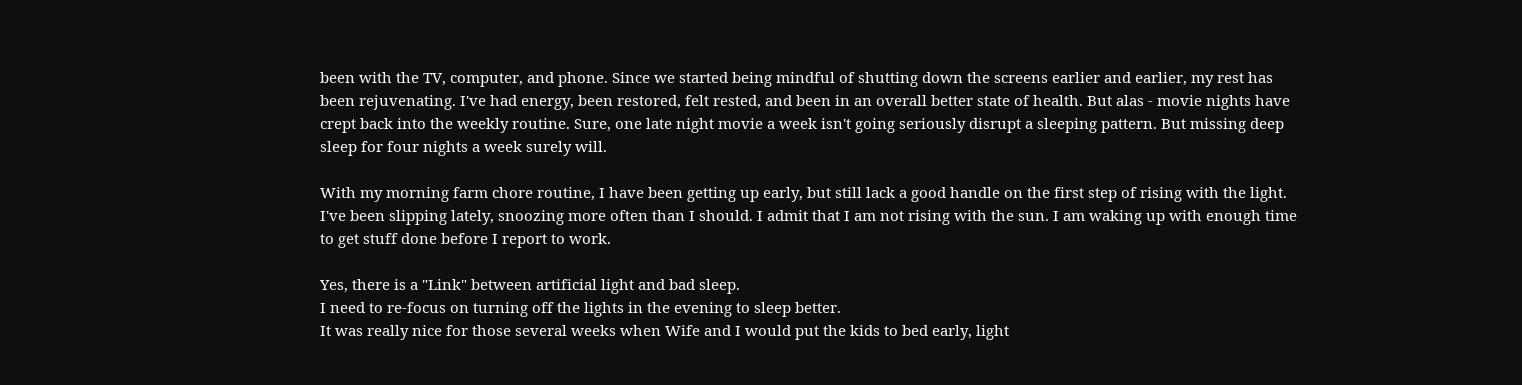been with the TV, computer, and phone. Since we started being mindful of shutting down the screens earlier and earlier, my rest has been rejuvenating. I've had energy, been restored, felt rested, and been in an overall better state of health. But alas - movie nights have crept back into the weekly routine. Sure, one late night movie a week isn't going seriously disrupt a sleeping pattern. But missing deep sleep for four nights a week surely will.

With my morning farm chore routine, I have been getting up early, but still lack a good handle on the first step of rising with the light. I've been slipping lately, snoozing more often than I should. I admit that I am not rising with the sun. I am waking up with enough time to get stuff done before I report to work.

Yes, there is a "Link" between artificial light and bad sleep.
I need to re-focus on turning off the lights in the evening to sleep better.
It was really nice for those several weeks when Wife and I would put the kids to bed early, light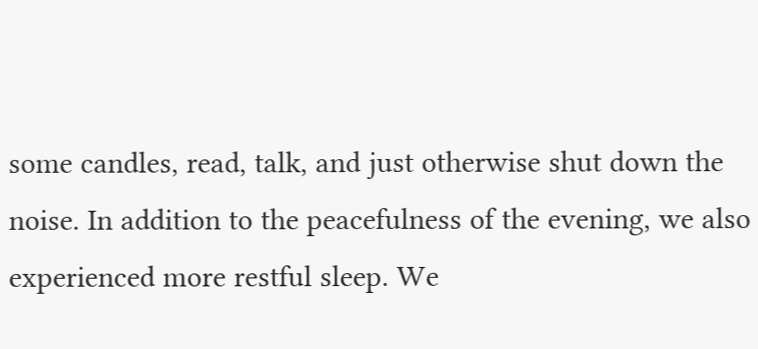some candles, read, talk, and just otherwise shut down the noise. In addition to the peacefulness of the evening, we also experienced more restful sleep. We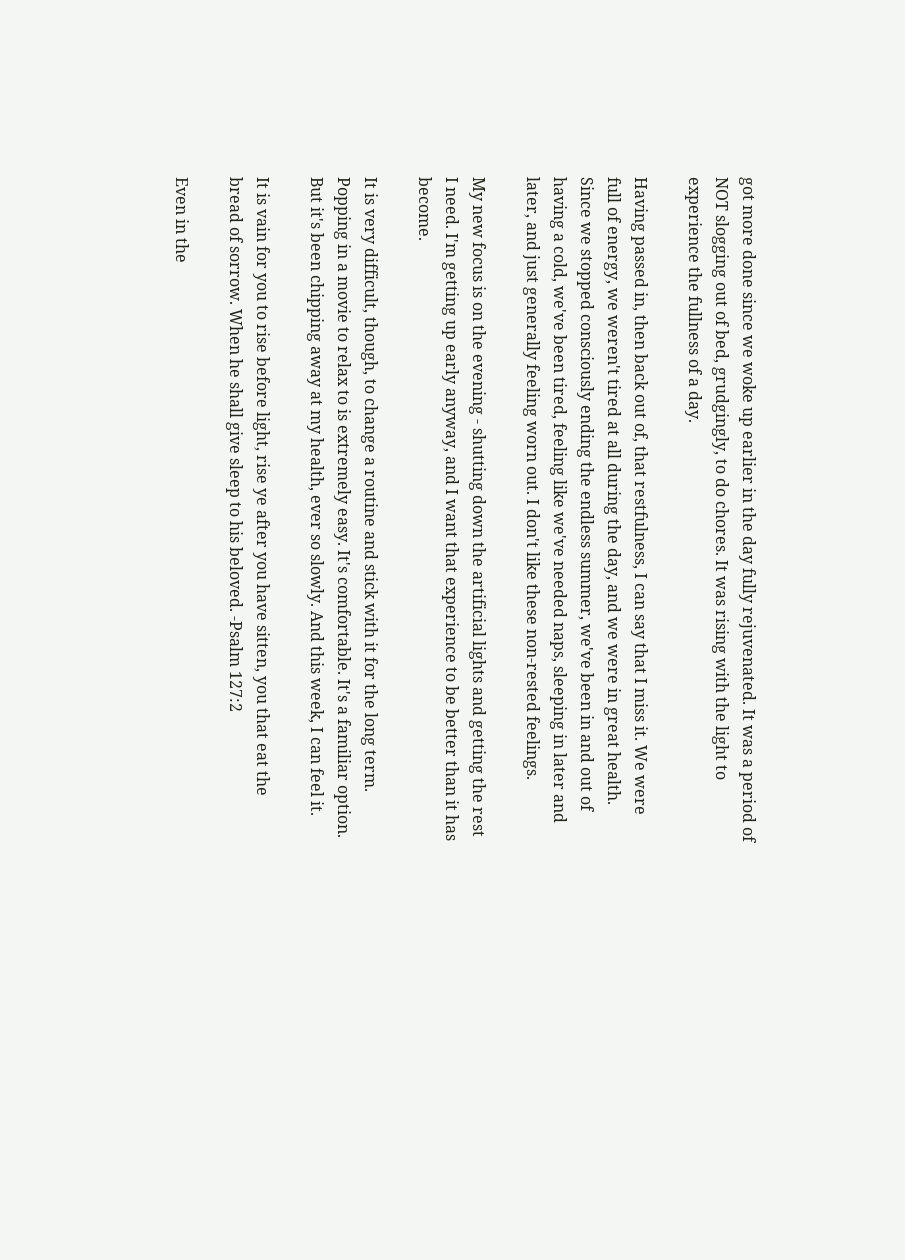got more done since we woke up earlier in the day fully rejuvenated. It was a period of NOT slogging out of bed, grudgingly, to do chores. It was rising with the light to experience the fullness of a day.

Having passed in, then back out of, that restfulness, I can say that I miss it. We were full of energy, we weren't tired at all during the day, and we were in great health. Since we stopped consciously ending the endless summer, we've been in and out of having a cold, we've been tired, feeling like we've needed naps, sleeping in later and later, and just generally feeling worn out. I don't like these non-rested feelings.

My new focus is on the evening - shutting down the artificial lights and getting the rest I need. I'm getting up early anyway, and I want that experience to be better than it has become.

It is very difficult, though, to change a routine and stick with it for the long term. Popping in a movie to relax to is extremely easy. It's comfortable. It's a familiar option. But it's been chipping away at my health, ever so slowly. And this week, I can feel it.

It is vain for you to rise before light, rise ye after you have sitten, you that eat the bread of sorrow. When he shall give sleep to his beloved. -Psalm 127:2

Even in the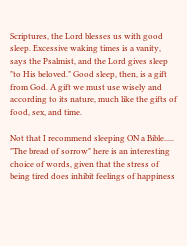Scriptures, the Lord blesses us with good sleep. Excessive waking times is a vanity, says the Psalmist, and the Lord gives sleep "to His beloved." Good sleep, then, is a gift from God. A gift we must use wisely and according to its nature, much like the gifts of food, sex, and time.

Not that I recommend sleeping ON a Bible.....
"The bread of sorrow" here is an interesting choice of words, given that the stress of being tired does inhibit feelings of happiness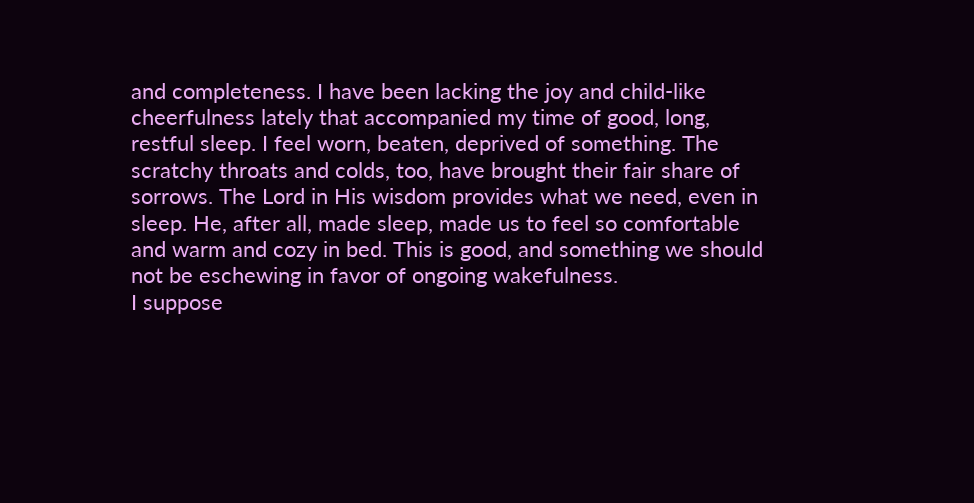and completeness. I have been lacking the joy and child-like cheerfulness lately that accompanied my time of good, long, restful sleep. I feel worn, beaten, deprived of something. The scratchy throats and colds, too, have brought their fair share of sorrows. The Lord in His wisdom provides what we need, even in sleep. He, after all, made sleep, made us to feel so comfortable and warm and cozy in bed. This is good, and something we should not be eschewing in favor of ongoing wakefulness.
I suppose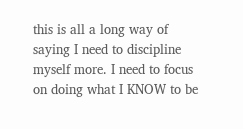this is all a long way of saying I need to discipline myself more. I need to focus on doing what I KNOW to be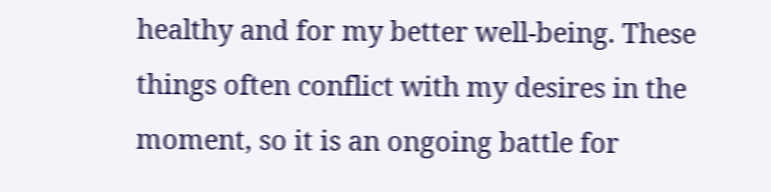healthy and for my better well-being. These things often conflict with my desires in the moment, so it is an ongoing battle for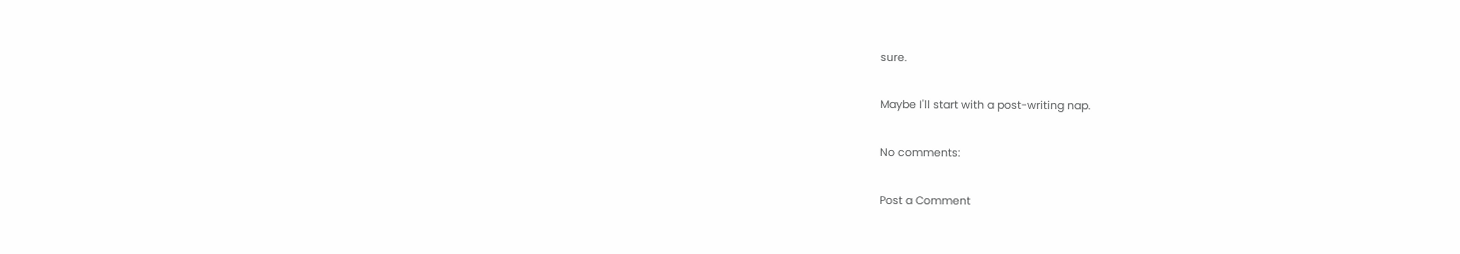sure.

Maybe I'll start with a post-writing nap.

No comments:

Post a Comment